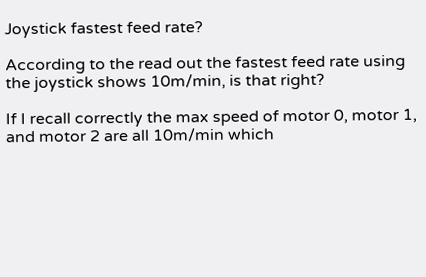Joystick fastest feed rate?

According to the read out the fastest feed rate using the joystick shows 10m/min, is that right?

If I recall correctly the max speed of motor 0, motor 1, and motor 2 are all 10m/min which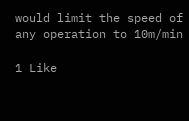would limit the speed of any operation to 10m/min

1 Like